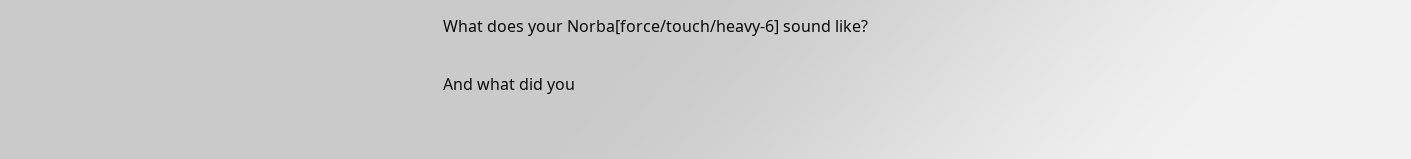What does your Norba[force/touch/heavy-6] sound like?

And what did you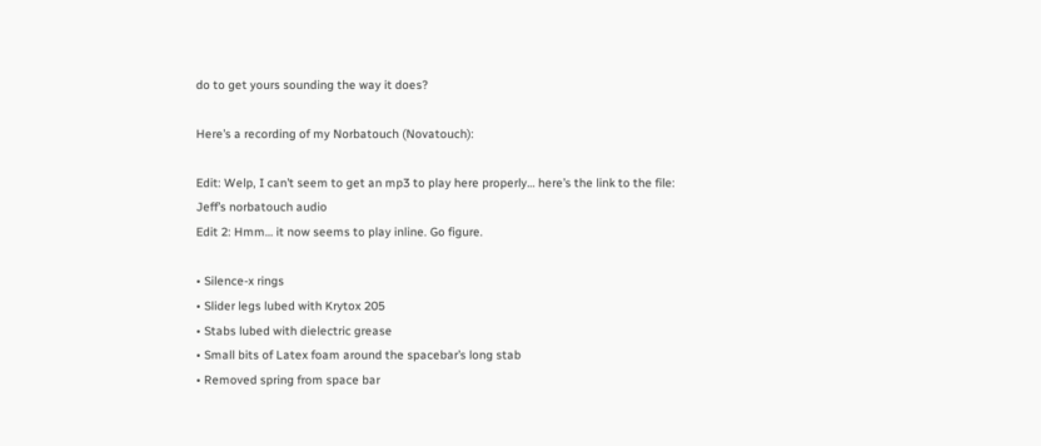do to get yours sounding the way it does?

Here’s a recording of my Norbatouch (Novatouch):

Edit: Welp, I can’t seem to get an mp3 to play here properly… here’s the link to the file:
Jeff’s norbatouch audio
Edit 2: Hmm… it now seems to play inline. Go figure.

• Silence-x rings
• Slider legs lubed with Krytox 205
• Stabs lubed with dielectric grease
• Small bits of Latex foam around the spacebar’s long stab
• Removed spring from space bar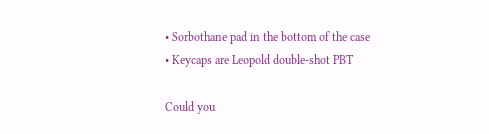• Sorbothane pad in the bottom of the case
• Keycaps are Leopold double-shot PBT

Could you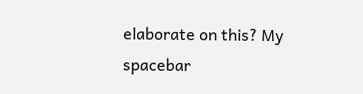elaborate on this? My spacebar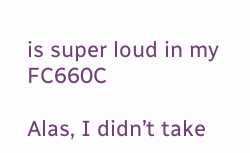is super loud in my FC660C

Alas, I didn’t take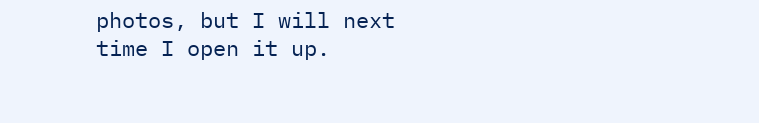photos, but I will next time I open it up.